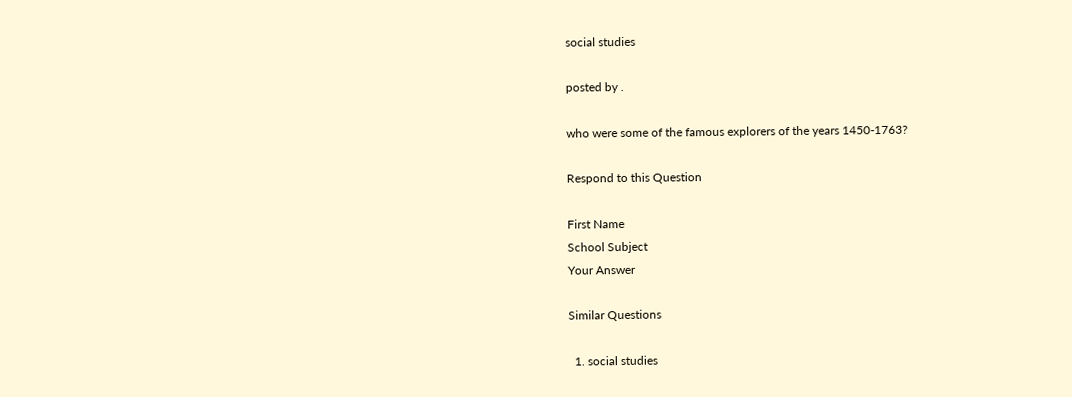social studies

posted by .

who were some of the famous explorers of the years 1450-1763?

Respond to this Question

First Name
School Subject
Your Answer

Similar Questions

  1. social studies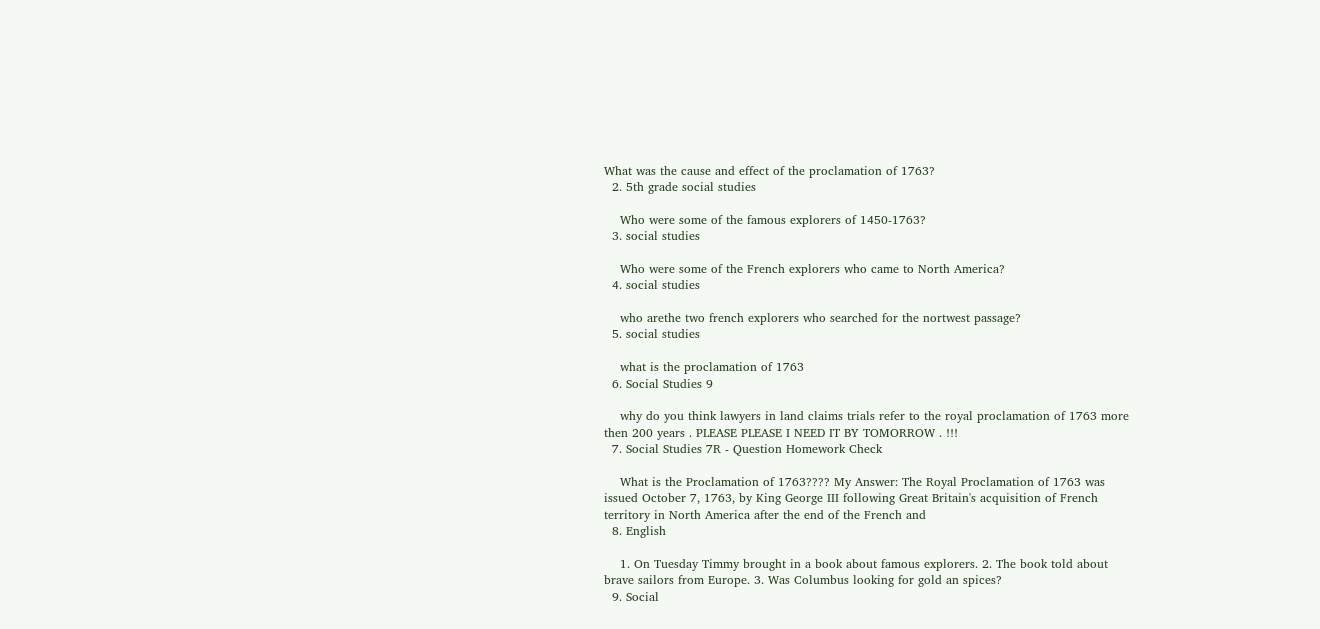What was the cause and effect of the proclamation of 1763?
  2. 5th grade social studies

    Who were some of the famous explorers of 1450-1763?
  3. social studies

    Who were some of the French explorers who came to North America?
  4. social studies

    who arethe two french explorers who searched for the nortwest passage?
  5. social studies

    what is the proclamation of 1763
  6. Social Studies 9

    why do you think lawyers in land claims trials refer to the royal proclamation of 1763 more then 200 years . PLEASE PLEASE I NEED IT BY TOMORROW . !!!
  7. Social Studies 7R - Question Homework Check

    What is the Proclamation of 1763???? My Answer: The Royal Proclamation of 1763 was issued October 7, 1763, by King George III following Great Britain's acquisition of French territory in North America after the end of the French and
  8. English

    1. On Tuesday Timmy brought in a book about famous explorers. 2. The book told about brave sailors from Europe. 3. Was Columbus looking for gold an spices?
  9. Social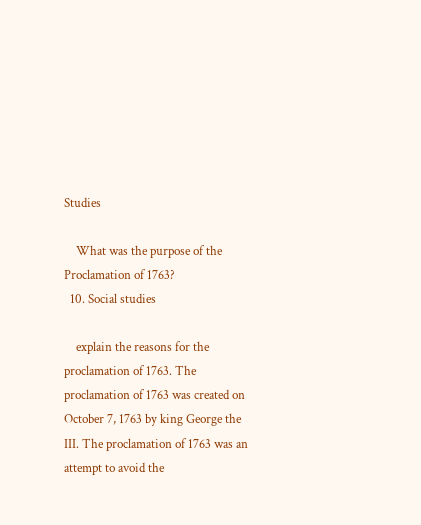Studies

    What was the purpose of the Proclamation of 1763?
  10. Social studies

    explain the reasons for the proclamation of 1763. The proclamation of 1763 was created on October 7, 1763 by king George the III. The proclamation of 1763 was an attempt to avoid the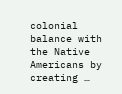colonial balance with the Native Americans by creating …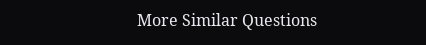More Similar Questions